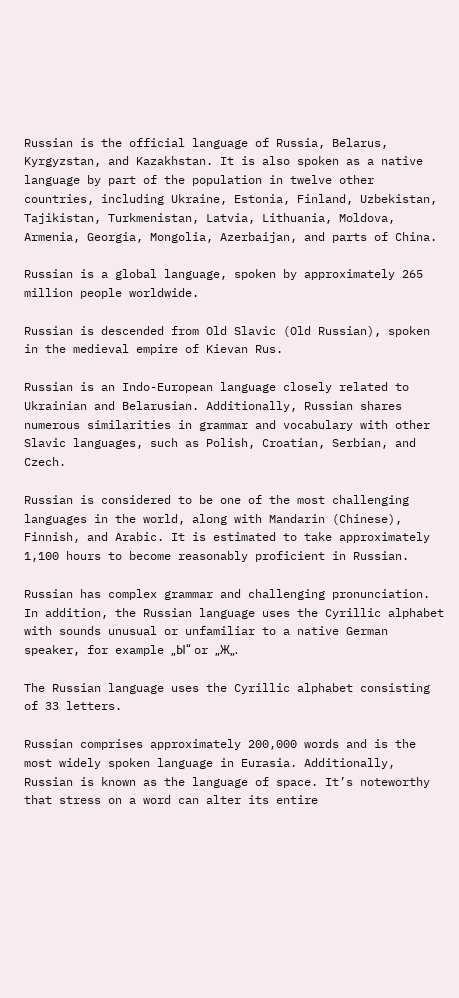Russian is the official language of Russia, Belarus, Kyrgyzstan, and Kazakhstan. It is also spoken as a native language by part of the population in twelve other countries, including Ukraine, Estonia, Finland, Uzbekistan, Tajikistan, Turkmenistan, Latvia, Lithuania, Moldova, Armenia, Georgia, Mongolia, Azerbaijan, and parts of China.

Russian is a global language, spoken by approximately 265 million people worldwide.

Russian is descended from Old Slavic (Old Russian), spoken in the medieval empire of Kievan Rus.

Russian is an Indo-European language closely related to Ukrainian and Belarusian. Additionally, Russian shares numerous similarities in grammar and vocabulary with other Slavic languages, such as Polish, Croatian, Serbian, and Czech.

Russian is considered to be one of the most challenging languages in the world, along with Mandarin (Chinese), Finnish, and Arabic. It is estimated to take approximately 1,100 hours to become reasonably proficient in Russian.

Russian has complex grammar and challenging pronunciation. In addition, the Russian language uses the Cyrillic alphabet with sounds unusual or unfamiliar to a native German speaker, for example „Ы“ or „Ж„.

The Russian language uses the Cyrillic alphabet consisting of 33 letters.

Russian comprises approximately 200,000 words and is the most widely spoken language in Eurasia. Additionally, Russian is known as the language of space. It’s noteworthy that stress on a word can alter its entire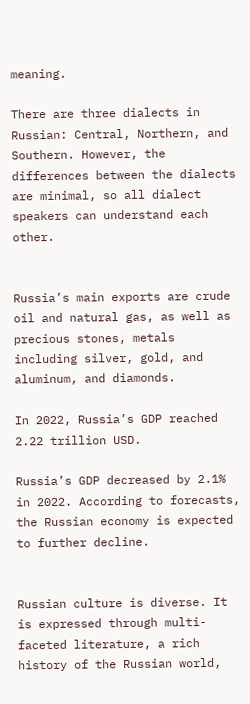meaning.

There are three dialects in Russian: Central, Northern, and Southern. However, the differences between the dialects are minimal, so all dialect speakers can understand each other.


Russia’s main exports are crude oil and natural gas, as well as precious stones, metals including silver, gold, and aluminum, and diamonds.

In 2022, Russia’s GDP reached 2.22 trillion USD.

Russia’s GDP decreased by 2.1% in 2022. According to forecasts, the Russian economy is expected to further decline.


Russian culture is diverse. It is expressed through multi-faceted literature, a rich history of the Russian world,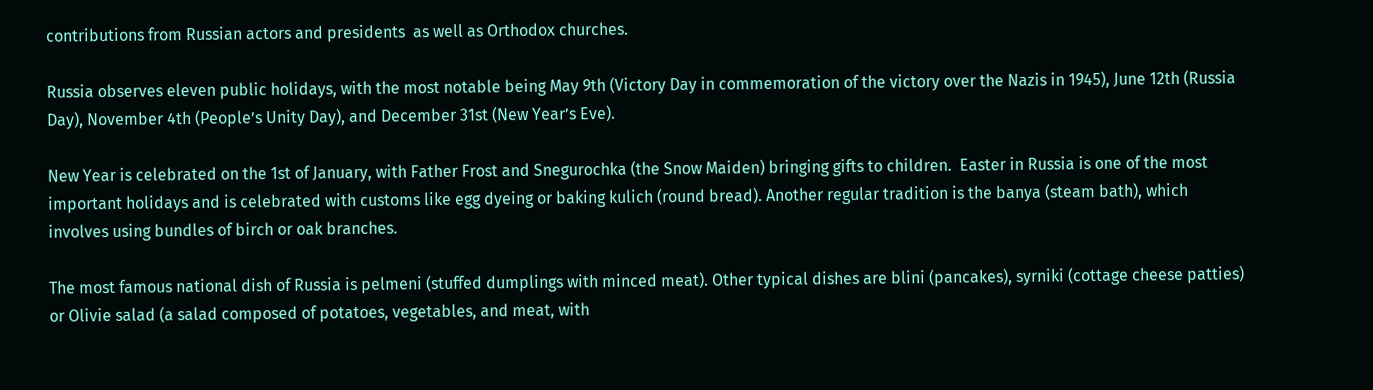contributions from Russian actors and presidents  as well as Orthodox churches.

Russia observes eleven public holidays, with the most notable being May 9th (Victory Day in commemoration of the victory over the Nazis in 1945), June 12th (Russia Day), November 4th (People’s Unity Day), and December 31st (New Year’s Eve).

New Year is celebrated on the 1st of January, with Father Frost and Snegurochka (the Snow Maiden) bringing gifts to children.  Easter in Russia is one of the most important holidays and is celebrated with customs like egg dyeing or baking kulich (round bread). Another regular tradition is the banya (steam bath), which involves using bundles of birch or oak branches.

The most famous national dish of Russia is pelmeni (stuffed dumplings with minced meat). Other typical dishes are blini (pancakes), syrniki (cottage cheese patties) or Olivie salad (a salad composed of potatoes, vegetables, and meat, with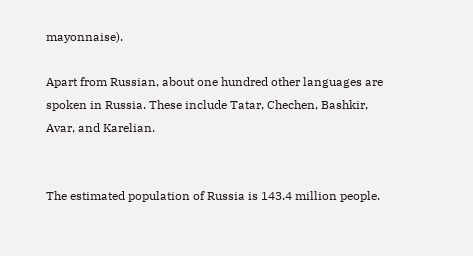mayonnaise).

Apart from Russian, about one hundred other languages are spoken in Russia. These include Tatar, Chechen, Bashkir, Avar, and Karelian.


The estimated population of Russia is 143.4 million people.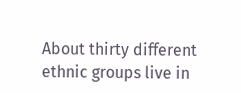About thirty different ethnic groups live in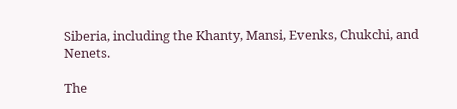Siberia, including the Khanty, Mansi, Evenks, Chukchi, and Nenets.

The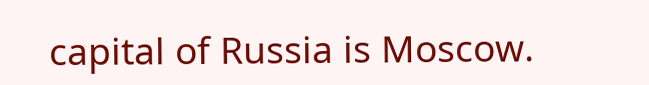capital of Russia is Moscow.